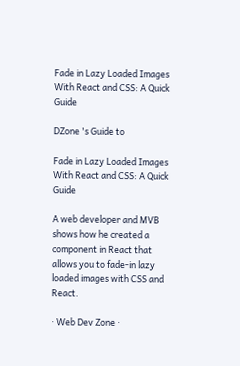Fade in Lazy Loaded Images With React and CSS: A Quick Guide

DZone 's Guide to

Fade in Lazy Loaded Images With React and CSS: A Quick Guide

A web developer and MVB shows how he created a component in React that allows you to fade-in lazy loaded images with CSS and React.

· Web Dev Zone ·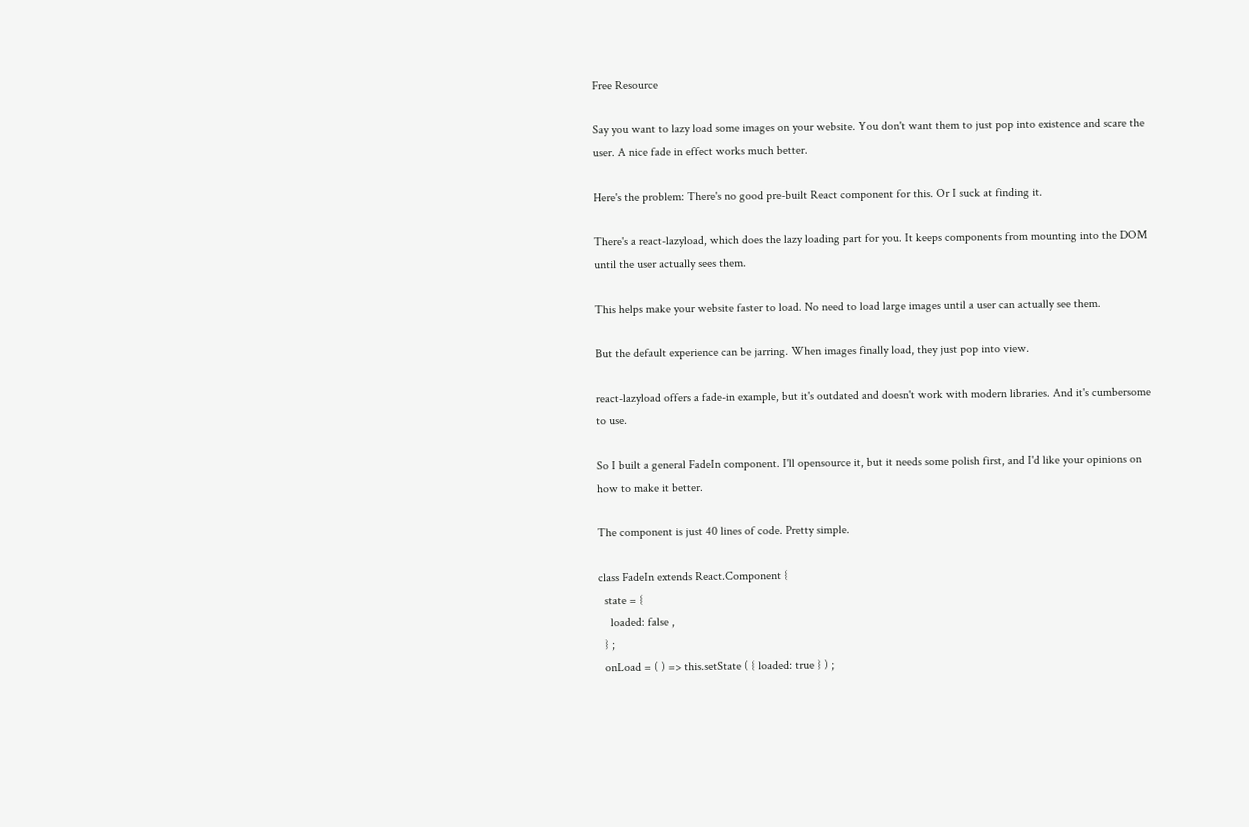Free Resource

Say you want to lazy load some images on your website. You don't want them to just pop into existence and scare the user. A nice fade in effect works much better.

Here's the problem: There's no good pre-built React component for this. Or I suck at finding it.

There's a react-lazyload, which does the lazy loading part for you. It keeps components from mounting into the DOM until the user actually sees them.

This helps make your website faster to load. No need to load large images until a user can actually see them.

But the default experience can be jarring. When images finally load, they just pop into view.

react-lazyload offers a fade-in example, but it's outdated and doesn't work with modern libraries. And it's cumbersome to use.

So I built a general FadeIn component. I'll opensource it, but it needs some polish first, and I'd like your opinions on how to make it better.

The component is just 40 lines of code. Pretty simple.

class FadeIn extends React.Component {
  state = {
    loaded: false ,
  } ;
  onLoad = ( ) => this.setState ( { loaded: true } ) ;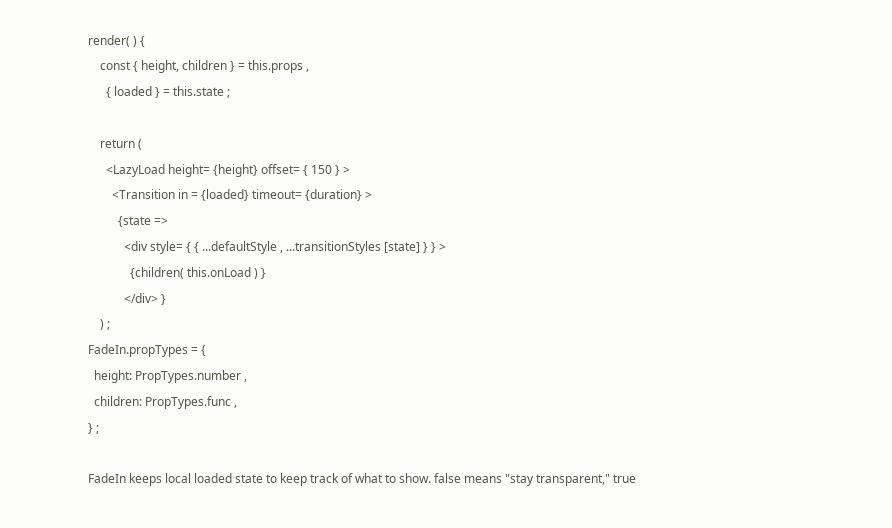render( ) {
    const { height, children } = this.props ,
      { loaded } = this.state ;

    return (
      <LazyLoad height= {height} offset= { 150 } >
        <Transition in = {loaded} timeout= {duration} >
          {state =>
            <div style= { { ...defaultStyle , ...transitionStyles [state] } } >
              {children( this.onLoad ) }
            </div> }
    ) ;
FadeIn.propTypes = {
  height: PropTypes.number ,
  children: PropTypes.func ,
} ;

FadeIn keeps local loaded state to keep track of what to show. false means "stay transparent," true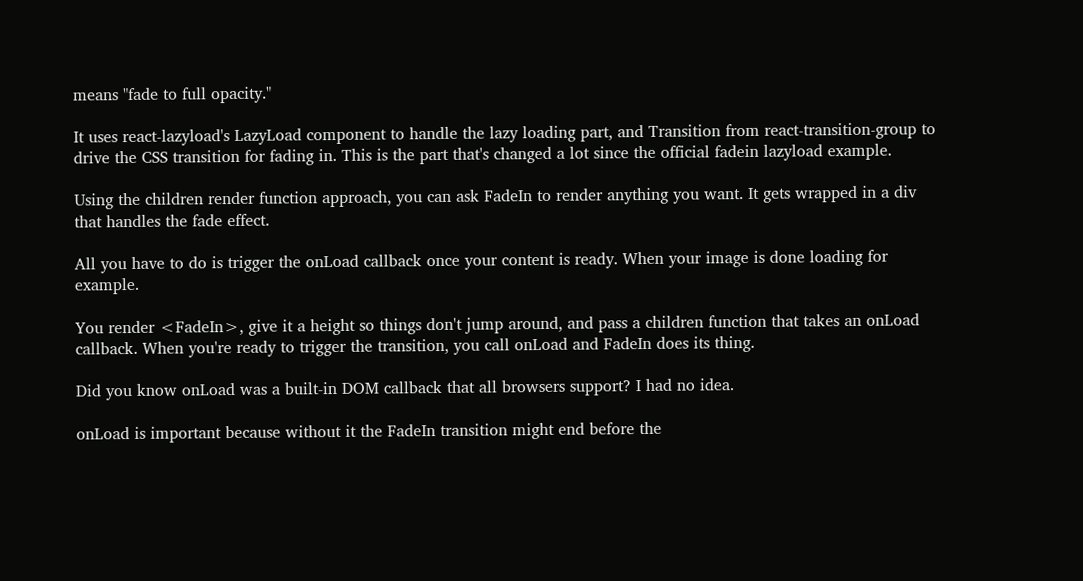means "fade to full opacity."

It uses react-lazyload's LazyLoad component to handle the lazy loading part, and Transition from react-transition-group to drive the CSS transition for fading in. This is the part that's changed a lot since the official fadein lazyload example.

Using the children render function approach, you can ask FadeIn to render anything you want. It gets wrapped in a div that handles the fade effect.

All you have to do is trigger the onLoad callback once your content is ready. When your image is done loading for example.

You render <FadeIn>, give it a height so things don't jump around, and pass a children function that takes an onLoad callback. When you're ready to trigger the transition, you call onLoad and FadeIn does its thing.

Did you know onLoad was a built-in DOM callback that all browsers support? I had no idea.

onLoad is important because without it the FadeIn transition might end before the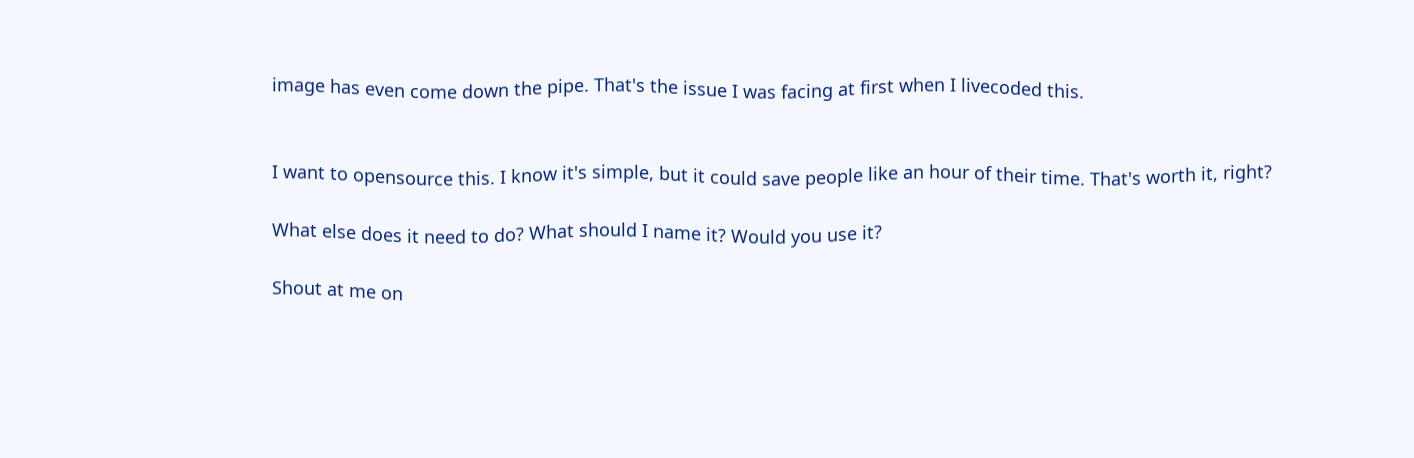image has even come down the pipe. That's the issue I was facing at first when I livecoded this.


I want to opensource this. I know it's simple, but it could save people like an hour of their time. That's worth it, right?

What else does it need to do? What should I name it? Would you use it?

Shout at me on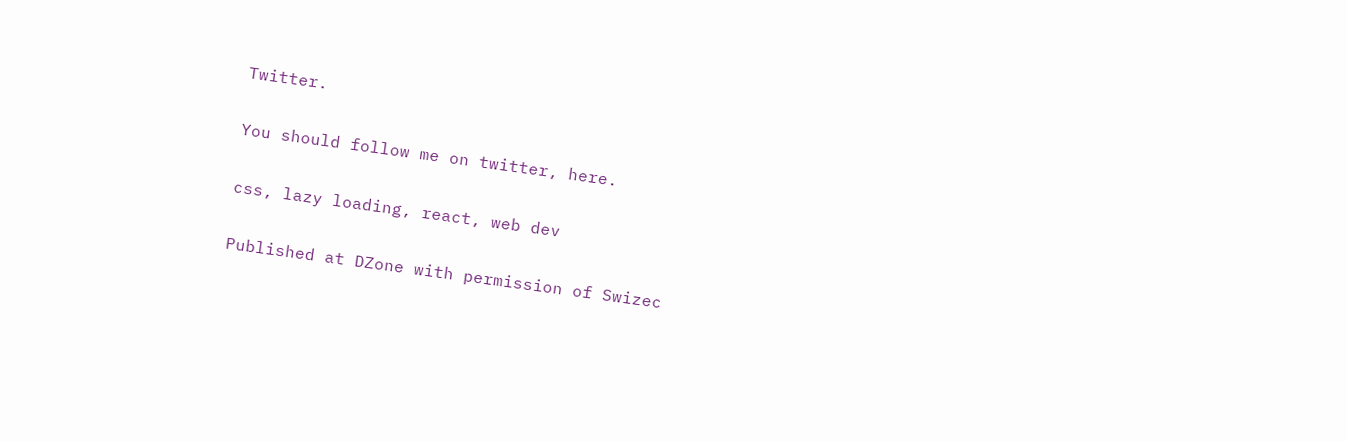Twitter.

You should follow me on twitter, here.

css, lazy loading, react, web dev

Published at DZone with permission of Swizec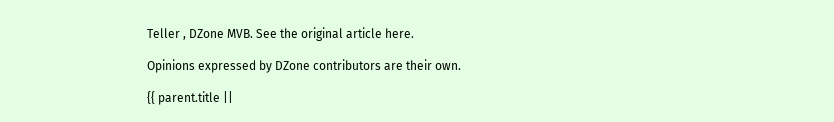Teller , DZone MVB. See the original article here.

Opinions expressed by DZone contributors are their own.

{{ parent.title ||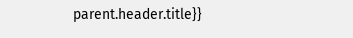parent.header.title}}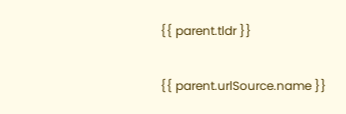{{ parent.tldr }}

{{ parent.urlSource.name }}